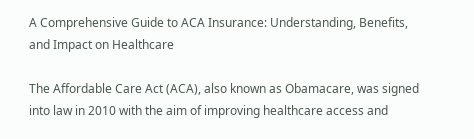A Comprehensive Guide to ACA Insurance: Understanding, Benefits, and Impact on Healthcare

The Affordable Care Act (ACA), also known as Obamacare, was signed into law in 2010 with the aim of improving healthcare access and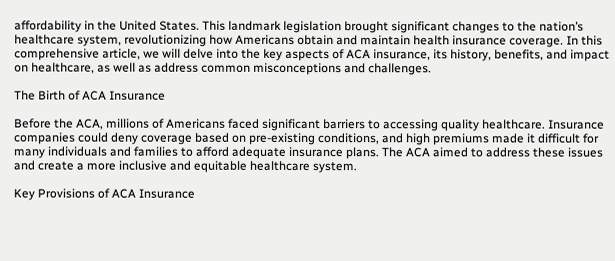affordability in the United States. This landmark legislation brought significant changes to the nation’s healthcare system, revolutionizing how Americans obtain and maintain health insurance coverage. In this comprehensive article, we will delve into the key aspects of ACA insurance, its history, benefits, and impact on healthcare, as well as address common misconceptions and challenges.

The Birth of ACA Insurance

Before the ACA, millions of Americans faced significant barriers to accessing quality healthcare. Insurance companies could deny coverage based on pre-existing conditions, and high premiums made it difficult for many individuals and families to afford adequate insurance plans. The ACA aimed to address these issues and create a more inclusive and equitable healthcare system.

Key Provisions of ACA Insurance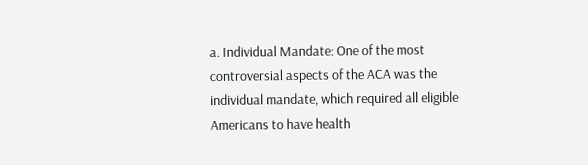a. Individual Mandate: One of the most controversial aspects of the ACA was the individual mandate, which required all eligible Americans to have health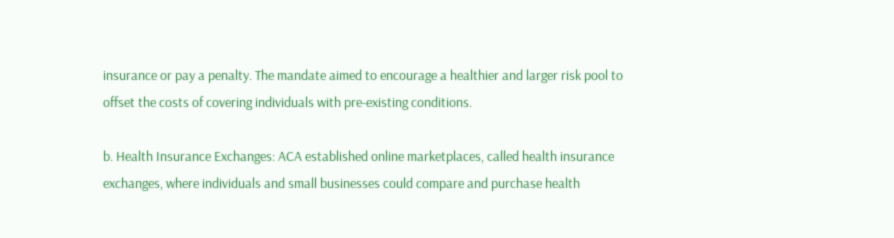insurance or pay a penalty. The mandate aimed to encourage a healthier and larger risk pool to offset the costs of covering individuals with pre-existing conditions.

b. Health Insurance Exchanges: ACA established online marketplaces, called health insurance exchanges, where individuals and small businesses could compare and purchase health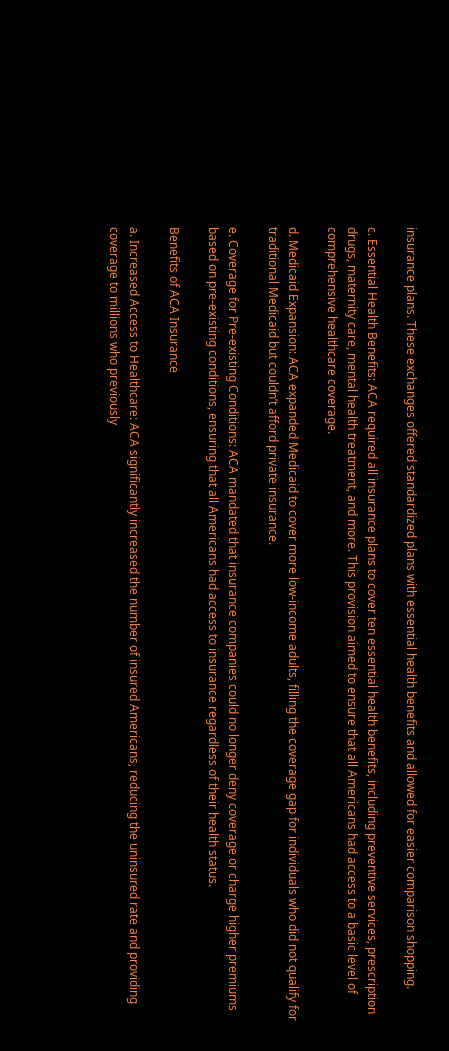insurance plans. These exchanges offered standardized plans with essential health benefits and allowed for easier comparison shopping.

c. Essential Health Benefits: ACA required all insurance plans to cover ten essential health benefits, including preventive services, prescription drugs, maternity care, mental health treatment, and more. This provision aimed to ensure that all Americans had access to a basic level of comprehensive healthcare coverage.

d. Medicaid Expansion: ACA expanded Medicaid to cover more low-income adults, filling the coverage gap for individuals who did not qualify for traditional Medicaid but couldn’t afford private insurance.

e. Coverage for Pre-existing Conditions: ACA mandated that insurance companies could no longer deny coverage or charge higher premiums based on pre-existing conditions, ensuring that all Americans had access to insurance regardless of their health status.

Benefits of ACA Insurance

a. Increased Access to Healthcare: ACA significantly increased the number of insured Americans, reducing the uninsured rate and providing coverage to millions who previously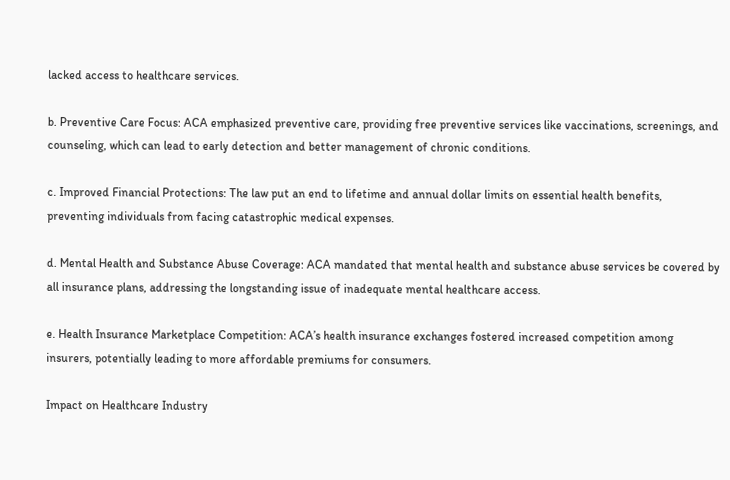lacked access to healthcare services.

b. Preventive Care Focus: ACA emphasized preventive care, providing free preventive services like vaccinations, screenings, and counseling, which can lead to early detection and better management of chronic conditions.

c. Improved Financial Protections: The law put an end to lifetime and annual dollar limits on essential health benefits, preventing individuals from facing catastrophic medical expenses.

d. Mental Health and Substance Abuse Coverage: ACA mandated that mental health and substance abuse services be covered by all insurance plans, addressing the longstanding issue of inadequate mental healthcare access.

e. Health Insurance Marketplace Competition: ACA’s health insurance exchanges fostered increased competition among insurers, potentially leading to more affordable premiums for consumers.

Impact on Healthcare Industry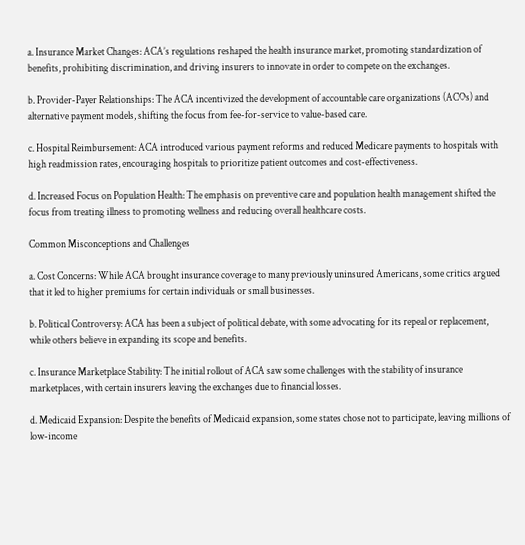a. Insurance Market Changes: ACA’s regulations reshaped the health insurance market, promoting standardization of benefits, prohibiting discrimination, and driving insurers to innovate in order to compete on the exchanges.

b. Provider-Payer Relationships: The ACA incentivized the development of accountable care organizations (ACOs) and alternative payment models, shifting the focus from fee-for-service to value-based care.

c. Hospital Reimbursement: ACA introduced various payment reforms and reduced Medicare payments to hospitals with high readmission rates, encouraging hospitals to prioritize patient outcomes and cost-effectiveness.

d. Increased Focus on Population Health: The emphasis on preventive care and population health management shifted the focus from treating illness to promoting wellness and reducing overall healthcare costs.

Common Misconceptions and Challenges

a. Cost Concerns: While ACA brought insurance coverage to many previously uninsured Americans, some critics argued that it led to higher premiums for certain individuals or small businesses.

b. Political Controversy: ACA has been a subject of political debate, with some advocating for its repeal or replacement, while others believe in expanding its scope and benefits.

c. Insurance Marketplace Stability: The initial rollout of ACA saw some challenges with the stability of insurance marketplaces, with certain insurers leaving the exchanges due to financial losses.

d. Medicaid Expansion: Despite the benefits of Medicaid expansion, some states chose not to participate, leaving millions of low-income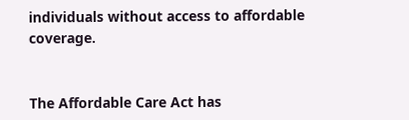individuals without access to affordable coverage.


The Affordable Care Act has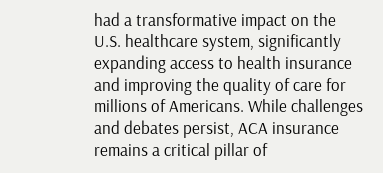had a transformative impact on the U.S. healthcare system, significantly expanding access to health insurance and improving the quality of care for millions of Americans. While challenges and debates persist, ACA insurance remains a critical pillar of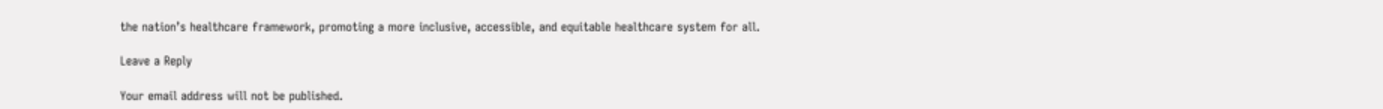the nation’s healthcare framework, promoting a more inclusive, accessible, and equitable healthcare system for all.

Leave a Reply

Your email address will not be published.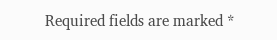Required fields are marked *